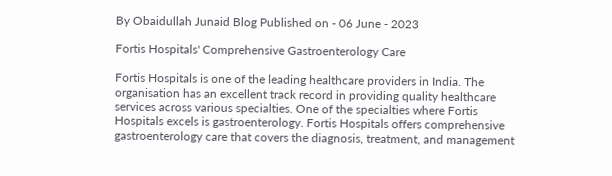By Obaidullah Junaid Blog Published on - 06 June - 2023

Fortis Hospitals' Comprehensive Gastroenterology Care

Fortis Hospitals is one of the leading healthcare providers in India. The organisation has an excellent track record in providing quality healthcare services across various specialties. One of the specialties where Fortis Hospitals excels is gastroenterology. Fortis Hospitals offers comprehensive gastroenterology care that covers the diagnosis, treatment, and management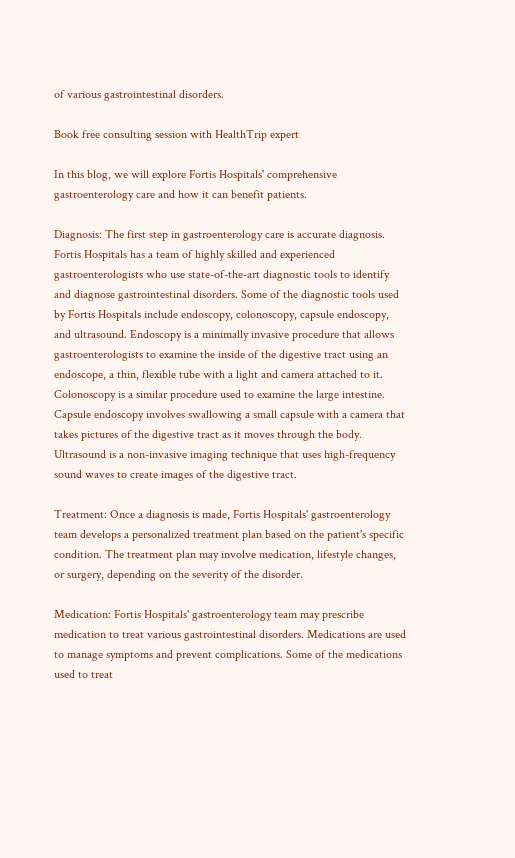of various gastrointestinal disorders.

Book free consulting session with HealthTrip expert

In this blog, we will explore Fortis Hospitals' comprehensive gastroenterology care and how it can benefit patients.

Diagnosis: The first step in gastroenterology care is accurate diagnosis. Fortis Hospitals has a team of highly skilled and experienced gastroenterologists who use state-of-the-art diagnostic tools to identify and diagnose gastrointestinal disorders. Some of the diagnostic tools used by Fortis Hospitals include endoscopy, colonoscopy, capsule endoscopy, and ultrasound. Endoscopy is a minimally invasive procedure that allows gastroenterologists to examine the inside of the digestive tract using an endoscope, a thin, flexible tube with a light and camera attached to it. Colonoscopy is a similar procedure used to examine the large intestine. Capsule endoscopy involves swallowing a small capsule with a camera that takes pictures of the digestive tract as it moves through the body. Ultrasound is a non-invasive imaging technique that uses high-frequency sound waves to create images of the digestive tract.

Treatment: Once a diagnosis is made, Fortis Hospitals' gastroenterology team develops a personalized treatment plan based on the patient's specific condition. The treatment plan may involve medication, lifestyle changes, or surgery, depending on the severity of the disorder.

Medication: Fortis Hospitals' gastroenterology team may prescribe medication to treat various gastrointestinal disorders. Medications are used to manage symptoms and prevent complications. Some of the medications used to treat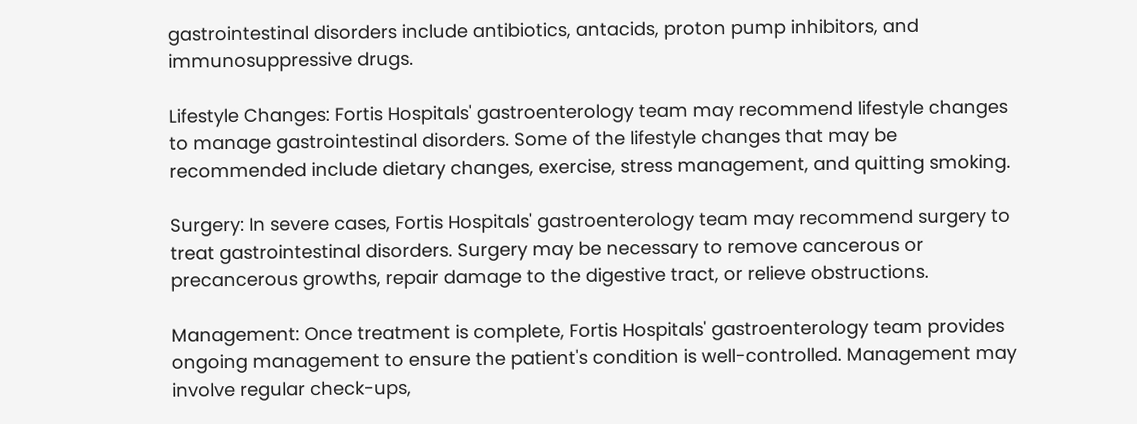gastrointestinal disorders include antibiotics, antacids, proton pump inhibitors, and immunosuppressive drugs.

Lifestyle Changes: Fortis Hospitals' gastroenterology team may recommend lifestyle changes to manage gastrointestinal disorders. Some of the lifestyle changes that may be recommended include dietary changes, exercise, stress management, and quitting smoking.

Surgery: In severe cases, Fortis Hospitals' gastroenterology team may recommend surgery to treat gastrointestinal disorders. Surgery may be necessary to remove cancerous or precancerous growths, repair damage to the digestive tract, or relieve obstructions.

Management: Once treatment is complete, Fortis Hospitals' gastroenterology team provides ongoing management to ensure the patient's condition is well-controlled. Management may involve regular check-ups,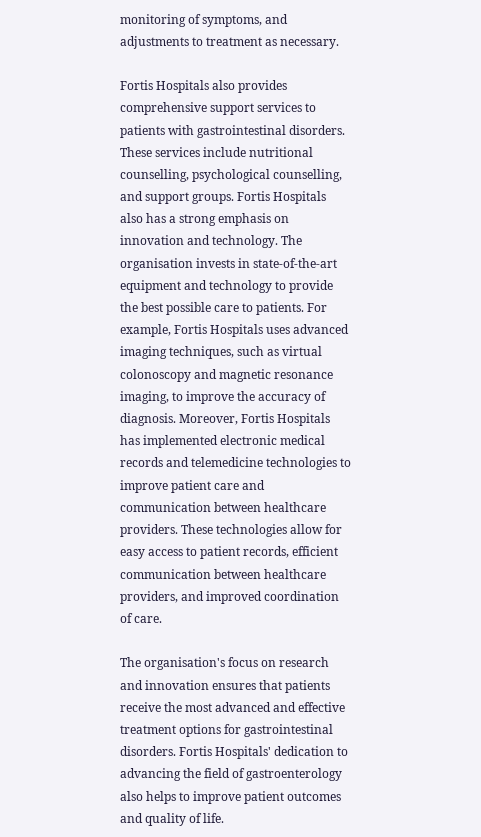monitoring of symptoms, and adjustments to treatment as necessary.

Fortis Hospitals also provides comprehensive support services to patients with gastrointestinal disorders. These services include nutritional counselling, psychological counselling, and support groups. Fortis Hospitals also has a strong emphasis on innovation and technology. The organisation invests in state-of-the-art equipment and technology to provide the best possible care to patients. For example, Fortis Hospitals uses advanced imaging techniques, such as virtual colonoscopy and magnetic resonance imaging, to improve the accuracy of diagnosis. Moreover, Fortis Hospitals has implemented electronic medical records and telemedicine technologies to improve patient care and communication between healthcare providers. These technologies allow for easy access to patient records, efficient communication between healthcare providers, and improved coordination of care.

The organisation's focus on research and innovation ensures that patients receive the most advanced and effective treatment options for gastrointestinal disorders. Fortis Hospitals' dedication to advancing the field of gastroenterology also helps to improve patient outcomes and quality of life.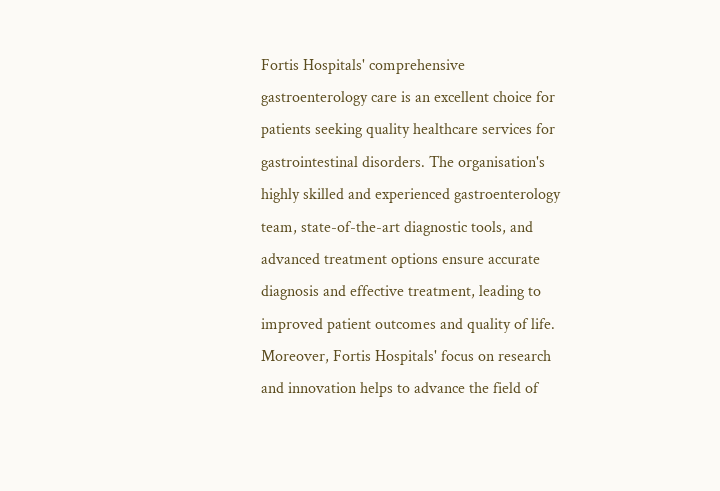Fortis Hospitals' comprehensive gastroenterology care is an excellent choice for patients seeking quality healthcare services for gastrointestinal disorders. The organisation's highly skilled and experienced gastroenterology team, state-of-the-art diagnostic tools, and advanced treatment options ensure accurate diagnosis and effective treatment, leading to improved patient outcomes and quality of life. Moreover, Fortis Hospitals' focus on research and innovation helps to advance the field of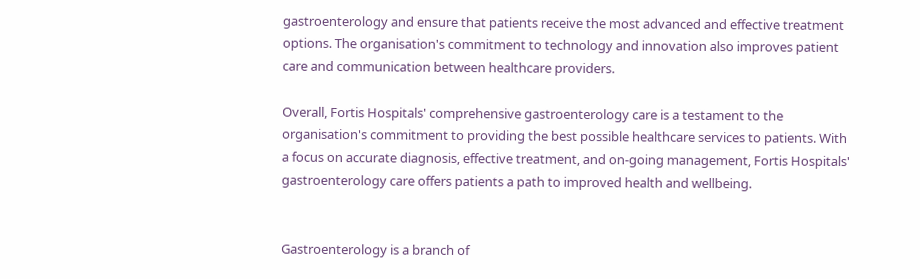gastroenterology and ensure that patients receive the most advanced and effective treatment options. The organisation's commitment to technology and innovation also improves patient care and communication between healthcare providers.

Overall, Fortis Hospitals' comprehensive gastroenterology care is a testament to the organisation's commitment to providing the best possible healthcare services to patients. With a focus on accurate diagnosis, effective treatment, and on-going management, Fortis Hospitals' gastroenterology care offers patients a path to improved health and wellbeing.


Gastroenterology is a branch of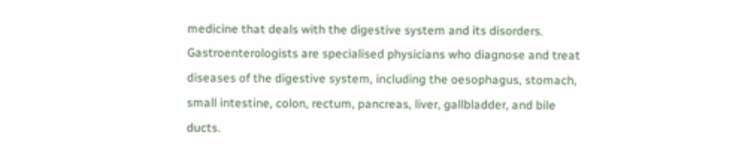medicine that deals with the digestive system and its disorders. Gastroenterologists are specialised physicians who diagnose and treat diseases of the digestive system, including the oesophagus, stomach, small intestine, colon, rectum, pancreas, liver, gallbladder, and bile ducts.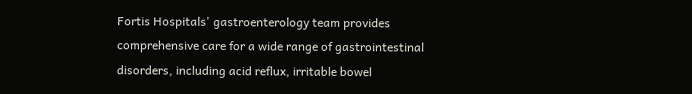Fortis Hospitals' gastroenterology team provides comprehensive care for a wide range of gastrointestinal disorders, including acid reflux, irritable bowel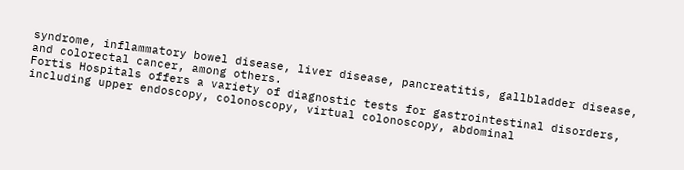syndrome, inflammatory bowel disease, liver disease, pancreatitis, gallbladder disease, and colorectal cancer, among others.
Fortis Hospitals offers a variety of diagnostic tests for gastrointestinal disorders, including upper endoscopy, colonoscopy, virtual colonoscopy, abdominal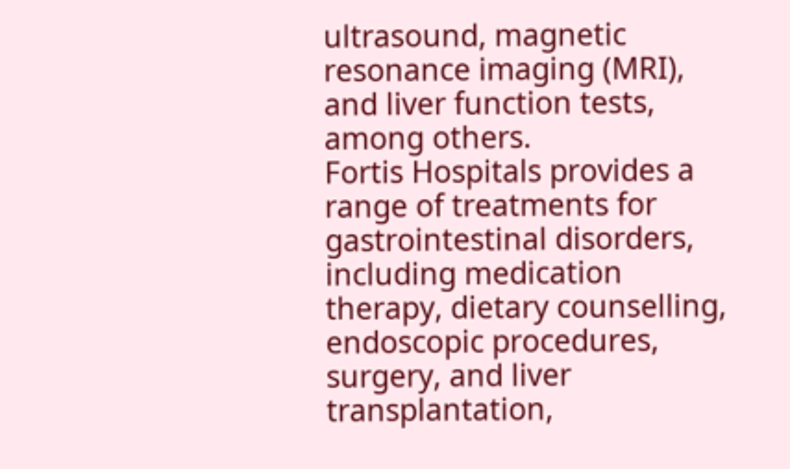ultrasound, magnetic resonance imaging (MRI), and liver function tests, among others.
Fortis Hospitals provides a range of treatments for gastrointestinal disorders, including medication therapy, dietary counselling, endoscopic procedures, surgery, and liver transplantation,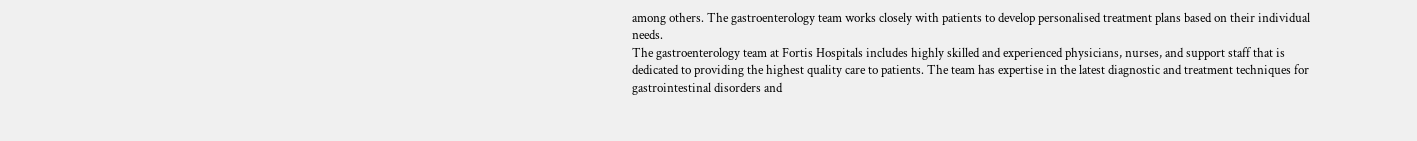among others. The gastroenterology team works closely with patients to develop personalised treatment plans based on their individual needs.
The gastroenterology team at Fortis Hospitals includes highly skilled and experienced physicians, nurses, and support staff that is dedicated to providing the highest quality care to patients. The team has expertise in the latest diagnostic and treatment techniques for gastrointestinal disorders and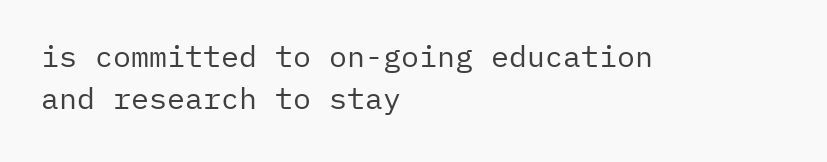is committed to on-going education and research to stay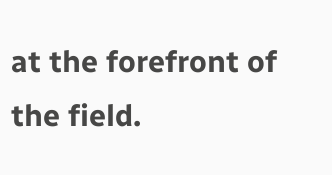at the forefront of the field.